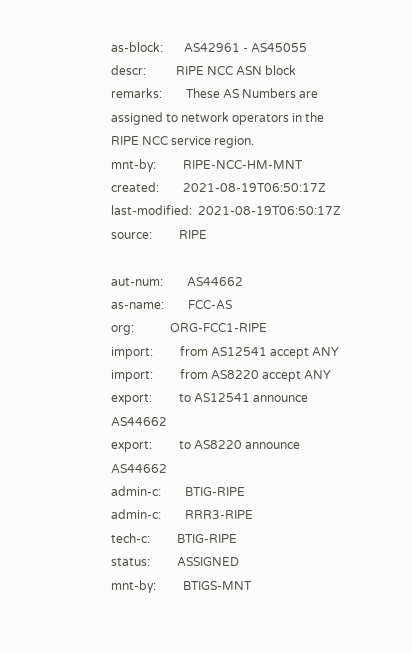as-block:       AS42961 - AS45055
descr:          RIPE NCC ASN block
remarks:        These AS Numbers are assigned to network operators in the RIPE NCC service region.
mnt-by:         RIPE-NCC-HM-MNT
created:        2021-08-19T06:50:17Z
last-modified:  2021-08-19T06:50:17Z
source:         RIPE

aut-num:        AS44662
as-name:        FCC-AS
org:            ORG-FCC1-RIPE
import:         from AS12541 accept ANY
import:         from AS8220 accept ANY
export:         to AS12541 announce AS44662
export:         to AS8220 announce AS44662
admin-c:        BTIG-RIPE
admin-c:        RRR3-RIPE
tech-c:         BTIG-RIPE
status:         ASSIGNED
mnt-by:         BTIGS-MNT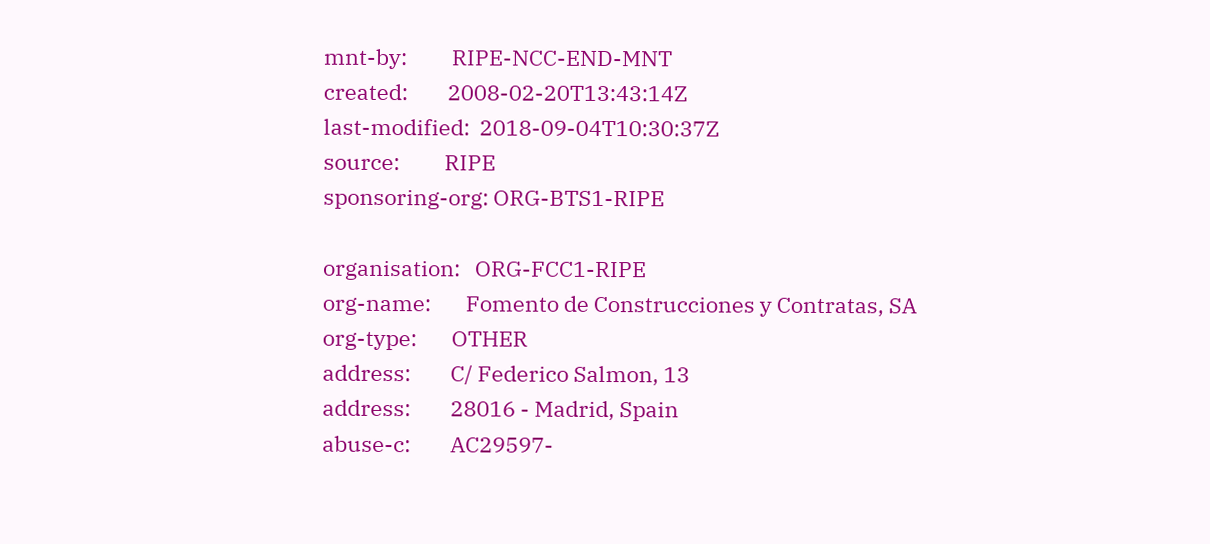mnt-by:         RIPE-NCC-END-MNT
created:        2008-02-20T13:43:14Z
last-modified:  2018-09-04T10:30:37Z
source:         RIPE
sponsoring-org: ORG-BTS1-RIPE

organisation:   ORG-FCC1-RIPE
org-name:       Fomento de Construcciones y Contratas, SA
org-type:       OTHER
address:        C/ Federico Salmon, 13
address:        28016 - Madrid, Spain
abuse-c:        AC29597-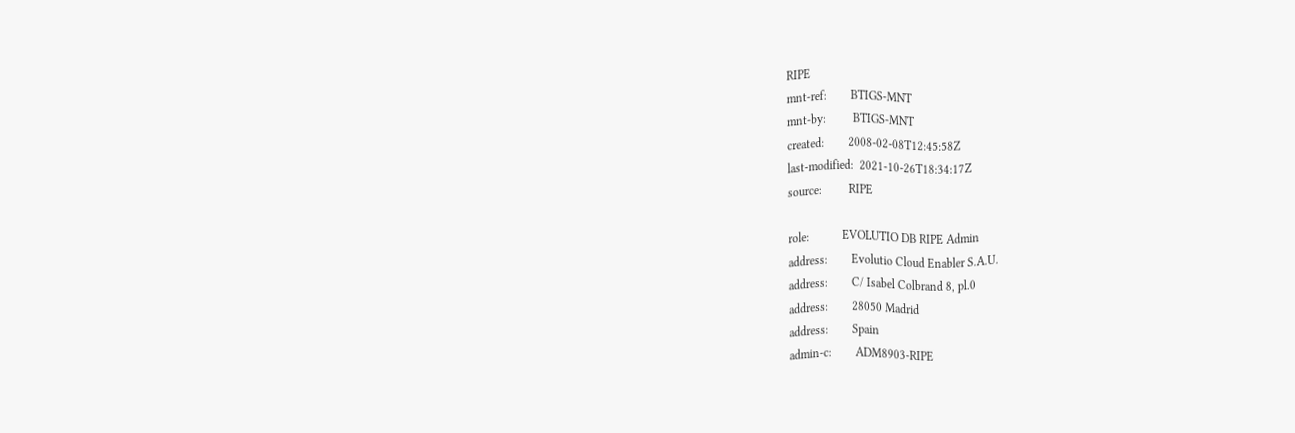RIPE
mnt-ref:        BTIGS-MNT
mnt-by:         BTIGS-MNT
created:        2008-02-08T12:45:58Z
last-modified:  2021-10-26T18:34:17Z
source:         RIPE

role:           EVOLUTIO DB RIPE Admin
address:        Evolutio Cloud Enabler S.A.U.
address:        C/ Isabel Colbrand 8, pl.0
address:        28050 Madrid
address:        Spain
admin-c:        ADM8903-RIPE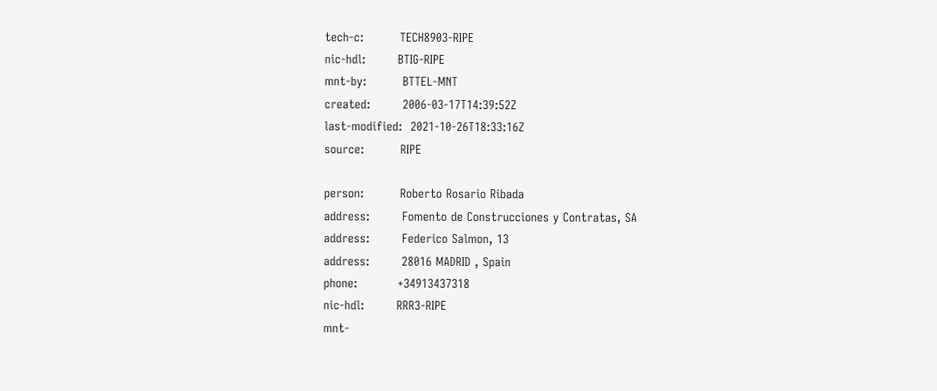tech-c:         TECH8903-RIPE
nic-hdl:        BTIG-RIPE
mnt-by:         BTTEL-MNT
created:        2006-03-17T14:39:52Z
last-modified:  2021-10-26T18:33:16Z
source:         RIPE

person:         Roberto Rosario Ribada
address:        Fomento de Construcciones y Contratas, SA
address:        Federico Salmon, 13
address:        28016 MADRID , Spain
phone:          +34913437318
nic-hdl:        RRR3-RIPE
mnt-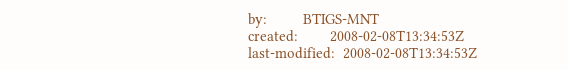by:         BTIGS-MNT
created:        2008-02-08T13:34:53Z
last-modified:  2008-02-08T13:34:53Z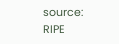source:         RIPE